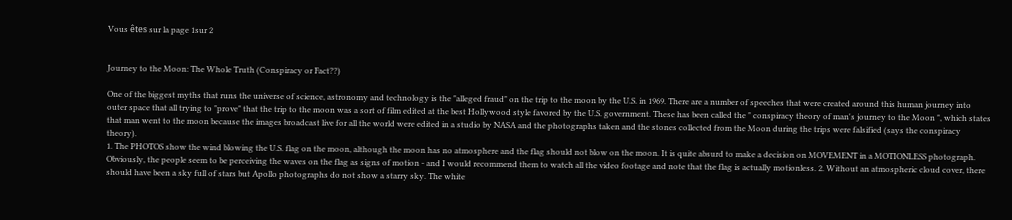Vous êtes sur la page 1sur 2


Journey to the Moon: The Whole Truth (Conspiracy or Fact??)

One of the biggest myths that runs the universe of science, astronomy and technology is the "alleged fraud" on the trip to the moon by the U.S. in 1969. There are a number of speeches that were created around this human journey into outer space that all trying to "prove" that the trip to the moon was a sort of film edited at the best Hollywood style favored by the U.S. government. These has been called the " conspiracy theory of man's journey to the Moon ", which states that man went to the moon because the images broadcast live for all the world were edited in a studio by NASA and the photographs taken and the stones collected from the Moon during the trips were falsified (says the conspiracy theory).
1. The PHOTOS show the wind blowing the U.S. flag on the moon, although the moon has no atmosphere and the flag should not blow on the moon. It is quite absurd to make a decision on MOVEMENT in a MOTIONLESS photograph. Obviously, the people seem to be perceiving the waves on the flag as signs of motion - and I would recommend them to watch all the video footage and note that the flag is actually motionless. 2. Without an atmospheric cloud cover, there should have been a sky full of stars but Apollo photographs do not show a starry sky. The white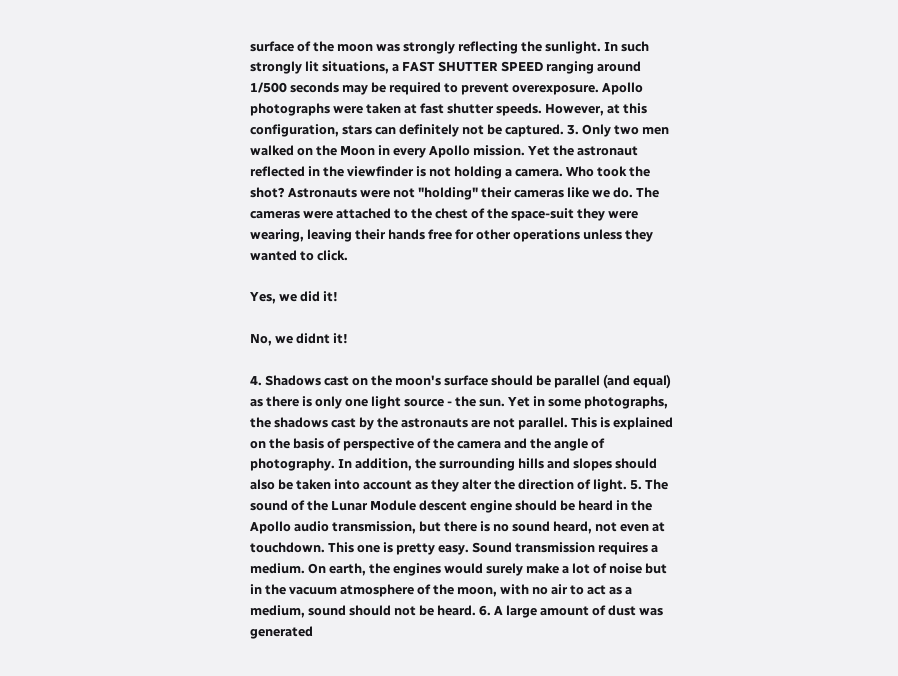surface of the moon was strongly reflecting the sunlight. In such strongly lit situations, a FAST SHUTTER SPEED ranging around 1/500 seconds may be required to prevent overexposure. Apollo photographs were taken at fast shutter speeds. However, at this configuration, stars can definitely not be captured. 3. Only two men walked on the Moon in every Apollo mission. Yet the astronaut reflected in the viewfinder is not holding a camera. Who took the shot? Astronauts were not "holding" their cameras like we do. The cameras were attached to the chest of the space-suit they were wearing, leaving their hands free for other operations unless they wanted to click.

Yes, we did it!

No, we didnt it!

4. Shadows cast on the moon's surface should be parallel (and equal) as there is only one light source - the sun. Yet in some photographs, the shadows cast by the astronauts are not parallel. This is explained on the basis of perspective of the camera and the angle of photography. In addition, the surrounding hills and slopes should also be taken into account as they alter the direction of light. 5. The sound of the Lunar Module descent engine should be heard in the Apollo audio transmission, but there is no sound heard, not even at touchdown. This one is pretty easy. Sound transmission requires a medium. On earth, the engines would surely make a lot of noise but in the vacuum atmosphere of the moon, with no air to act as a medium, sound should not be heard. 6. A large amount of dust was generated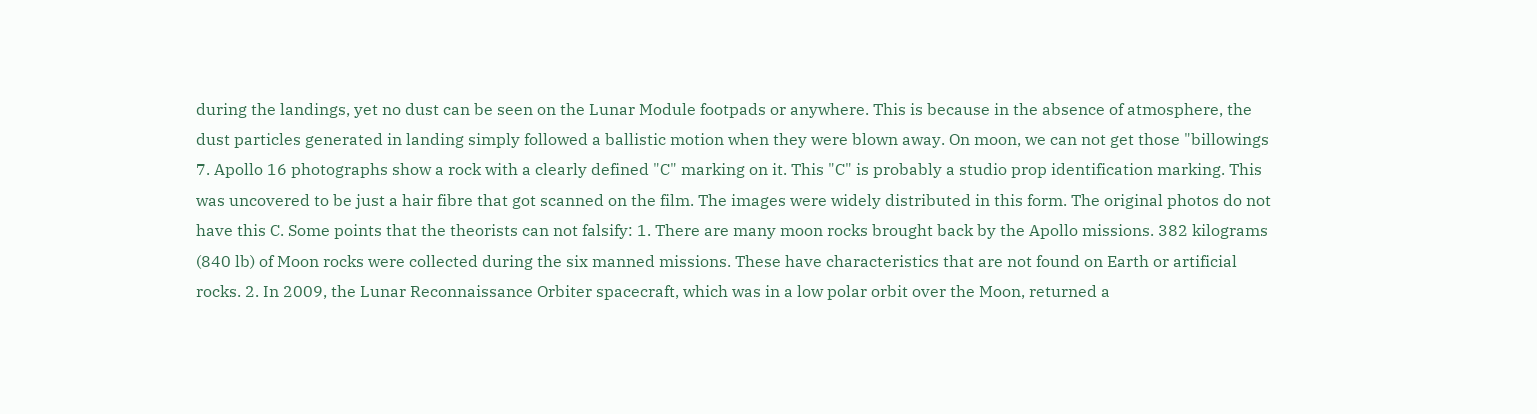during the landings, yet no dust can be seen on the Lunar Module footpads or anywhere. This is because in the absence of atmosphere, the dust particles generated in landing simply followed a ballistic motion when they were blown away. On moon, we can not get those "billowings 7. Apollo 16 photographs show a rock with a clearly defined "C" marking on it. This "C" is probably a studio prop identification marking. This was uncovered to be just a hair fibre that got scanned on the film. The images were widely distributed in this form. The original photos do not have this C. Some points that the theorists can not falsify: 1. There are many moon rocks brought back by the Apollo missions. 382 kilograms (840 lb) of Moon rocks were collected during the six manned missions. These have characteristics that are not found on Earth or artificial rocks. 2. In 2009, the Lunar Reconnaissance Orbiter spacecraft, which was in a low polar orbit over the Moon, returned a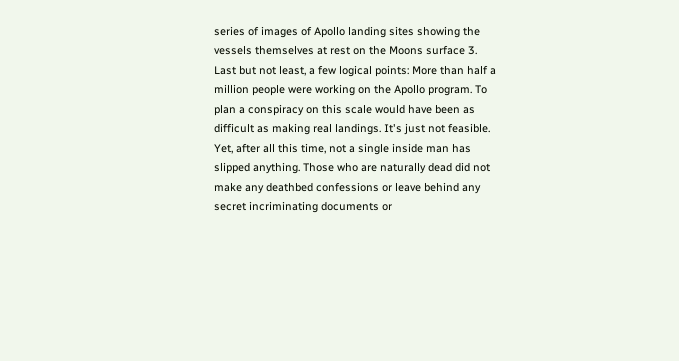series of images of Apollo landing sites showing the vessels themselves at rest on the Moons surface 3. Last but not least, a few logical points: More than half a million people were working on the Apollo program. To plan a conspiracy on this scale would have been as difficult as making real landings. It's just not feasible. Yet, after all this time, not a single inside man has slipped anything. Those who are naturally dead did not make any deathbed confessions or leave behind any secret incriminating documents or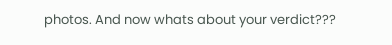photos. And now whats about your verdict???